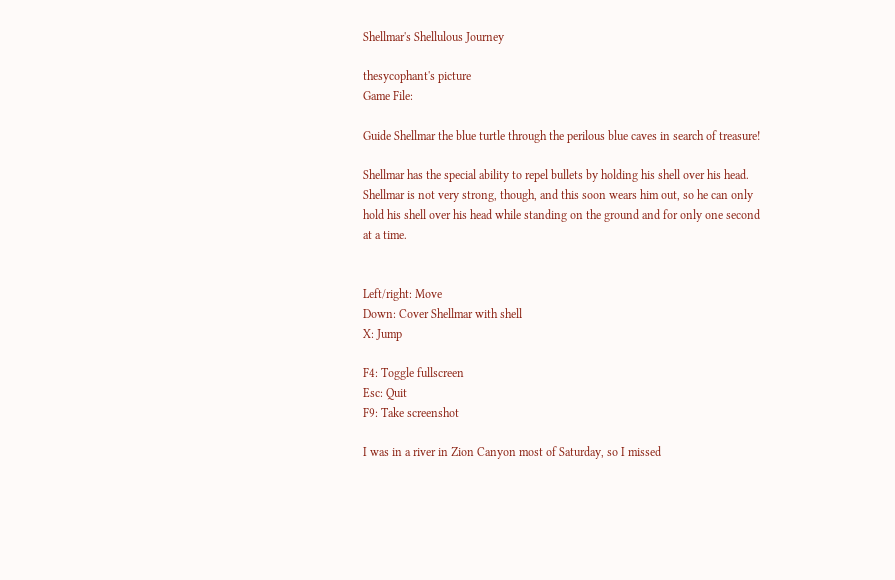Shellmar's Shellulous Journey

thesycophant's picture
Game File:

Guide Shellmar the blue turtle through the perilous blue caves in search of treasure!

Shellmar has the special ability to repel bullets by holding his shell over his head. Shellmar is not very strong, though, and this soon wears him out, so he can only hold his shell over his head while standing on the ground and for only one second at a time.


Left/right: Move
Down: Cover Shellmar with shell
X: Jump

F4: Toggle fullscreen
Esc: Quit
F9: Take screenshot

I was in a river in Zion Canyon most of Saturday, so I missed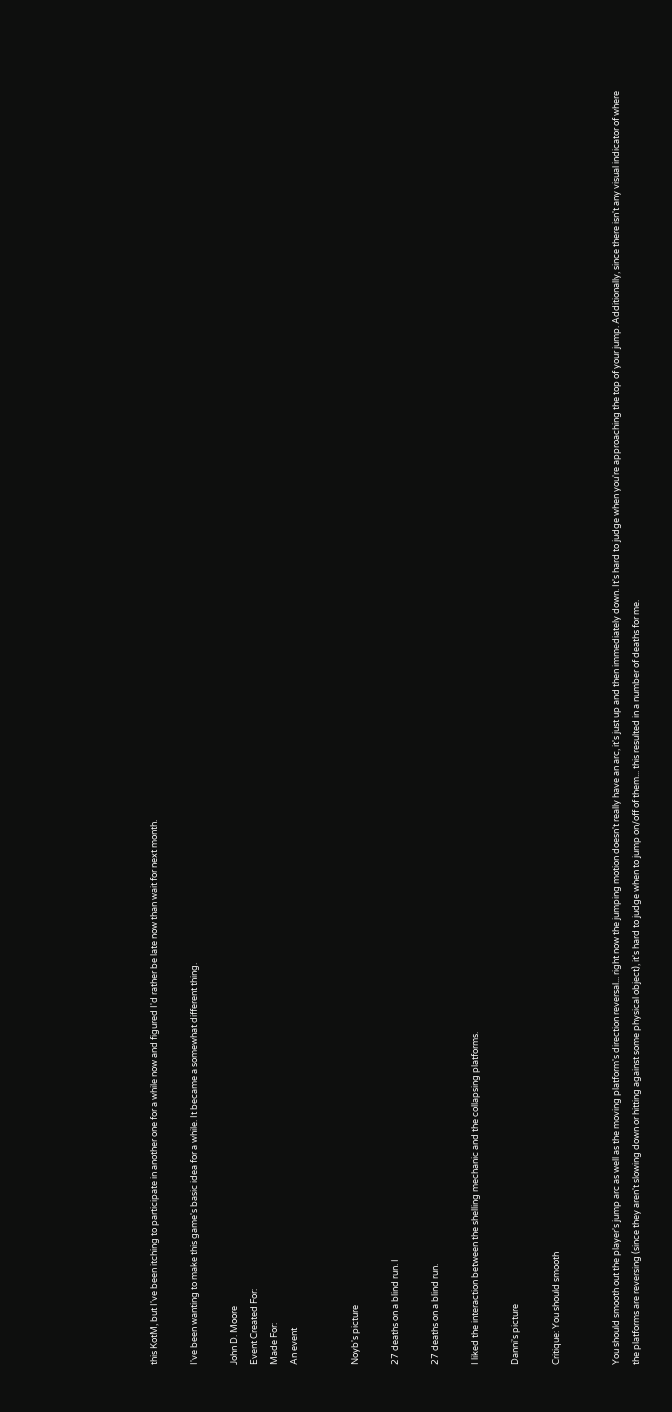this KotM, but I've been itching to participate in another one for a while now and figured I'd rather be late now than wait for next month.

I've been wanting to make this game's basic idea for a while. It became a somewhat different thing.

John D. Moore
Event Created For:
Made For:
An event


Noyb's picture

27 deaths on a blind run. I

27 deaths on a blind run.

I liked the interaction between the shelling mechanic and the collapsing platforms.

Danni's picture

Critique: You should smooth


You should smooth out the player's jump arc as well as the moving platform's direction reversal... right now the jumping motion doesn't really have an arc, it's just up and then immediately down. It's hard to judge when you're approaching the top of your jump. Additionally, since there isn't any visual indicator of where the platforms are reversing (since they aren't slowing down or hitting against some physical object), it's hard to judge when to jump on/off of them... this resulted in a number of deaths for me.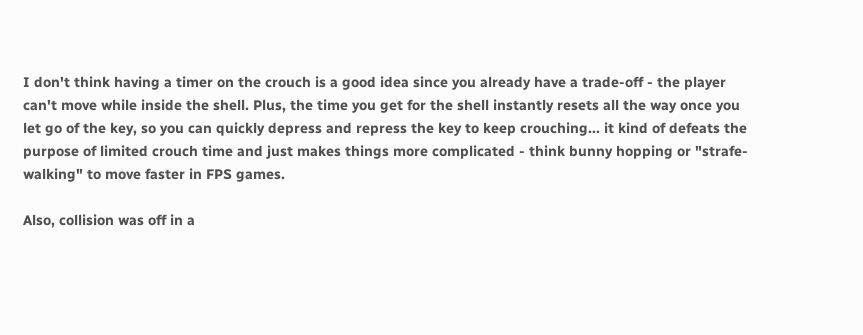I don't think having a timer on the crouch is a good idea since you already have a trade-off - the player can't move while inside the shell. Plus, the time you get for the shell instantly resets all the way once you let go of the key, so you can quickly depress and repress the key to keep crouching... it kind of defeats the purpose of limited crouch time and just makes things more complicated - think bunny hopping or "strafe-walking" to move faster in FPS games.

Also, collision was off in a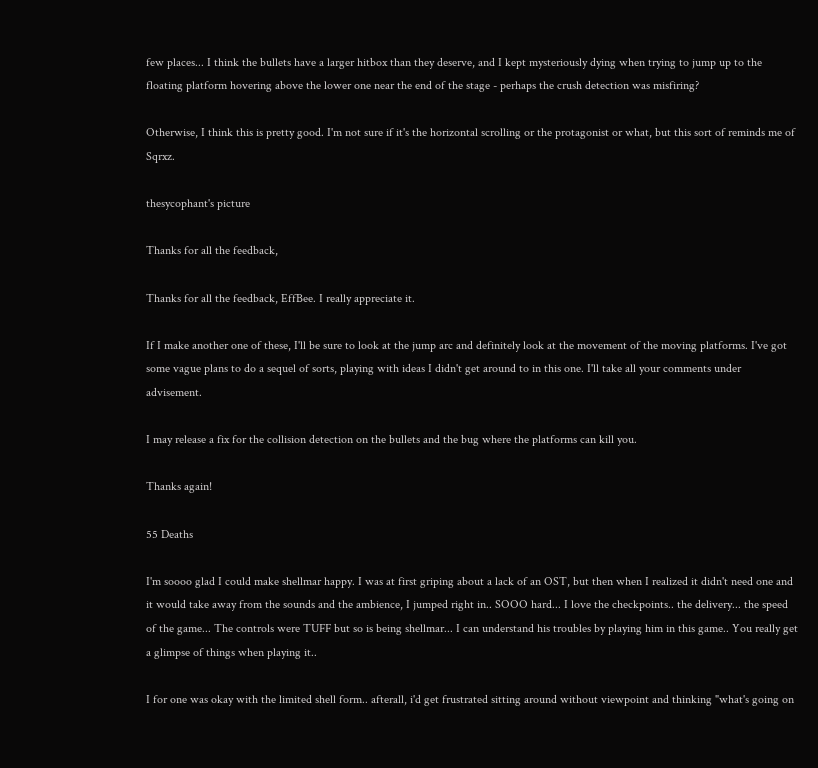few places... I think the bullets have a larger hitbox than they deserve, and I kept mysteriously dying when trying to jump up to the floating platform hovering above the lower one near the end of the stage - perhaps the crush detection was misfiring?

Otherwise, I think this is pretty good. I'm not sure if it's the horizontal scrolling or the protagonist or what, but this sort of reminds me of Sqrxz.

thesycophant's picture

Thanks for all the feedback,

Thanks for all the feedback, EffBee. I really appreciate it.

If I make another one of these, I'll be sure to look at the jump arc and definitely look at the movement of the moving platforms. I've got some vague plans to do a sequel of sorts, playing with ideas I didn't get around to in this one. I'll take all your comments under advisement.

I may release a fix for the collision detection on the bullets and the bug where the platforms can kill you.

Thanks again!

55 Deaths

I'm soooo glad I could make shellmar happy. I was at first griping about a lack of an OST, but then when I realized it didn't need one and it would take away from the sounds and the ambience, I jumped right in.. SOOO hard... I love the checkpoints.. the delivery... the speed of the game... The controls were TUFF but so is being shellmar... I can understand his troubles by playing him in this game.. You really get a glimpse of things when playing it..

I for one was okay with the limited shell form.. afterall, i'd get frustrated sitting around without viewpoint and thinking "what's going on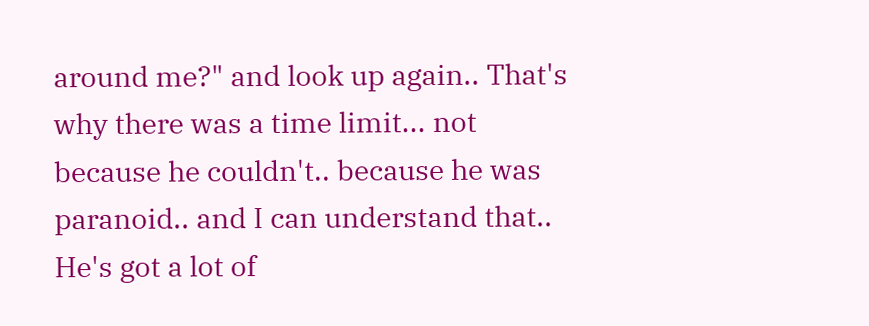around me?" and look up again.. That's why there was a time limit... not because he couldn't.. because he was paranoid.. and I can understand that.. He's got a lot of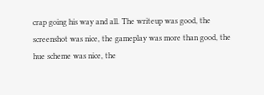crap going his way and all. The writeup was good, the screenshot was nice, the gameplay was more than good, the hue scheme was nice, the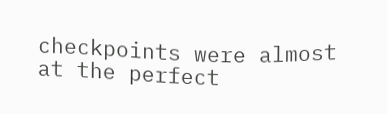checkpoints were almost at the perfect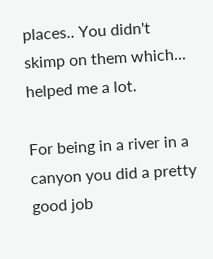places.. You didn't skimp on them which... helped me a lot.

For being in a river in a canyon you did a pretty good job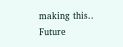making this.. Future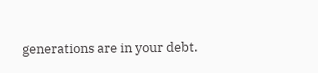generations are in your debt.